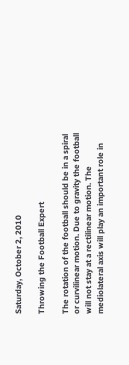Saturday, October 2, 2010

Throwing the Football Expert

The rotation of the football should be in a spiral or curvilinear motion. Due to gravity the football will not stay at a rectilinear motion. The mediolateral axis will play an important role in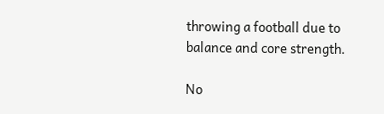throwing a football due to balance and core strength.

No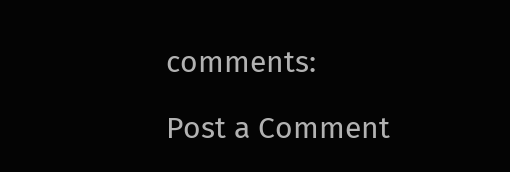comments:

Post a Comment